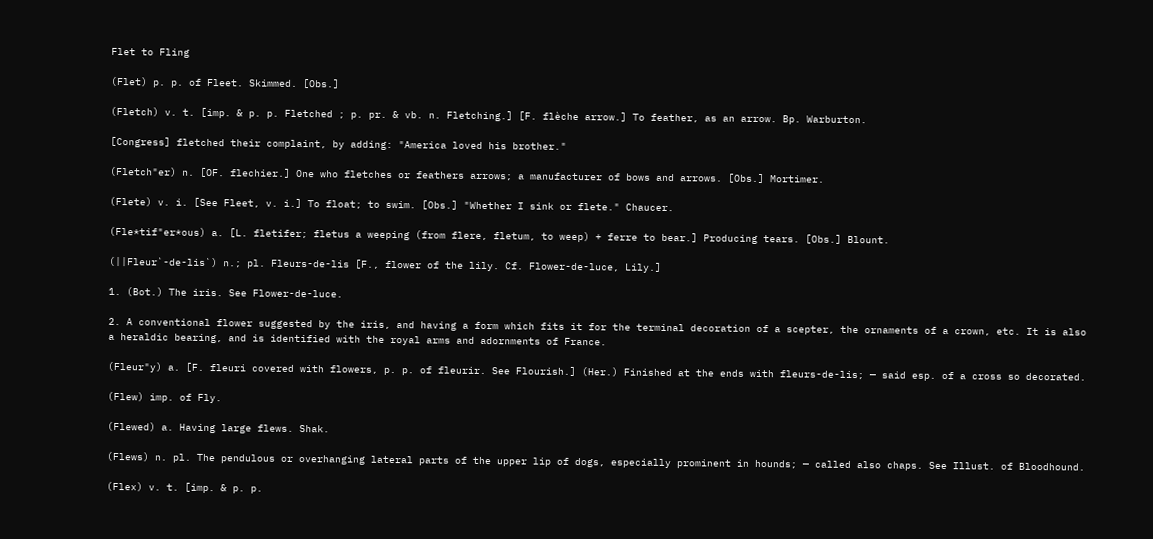Flet to Fling

(Flet) p. p. of Fleet. Skimmed. [Obs.]

(Fletch) v. t. [imp. & p. p. Fletched ; p. pr. & vb. n. Fletching.] [F. flèche arrow.] To feather, as an arrow. Bp. Warburton.

[Congress] fletched their complaint, by adding: "America loved his brother."

(Fletch"er) n. [OF. flechier.] One who fletches or feathers arrows; a manufacturer of bows and arrows. [Obs.] Mortimer.

(Flete) v. i. [See Fleet, v. i.] To float; to swim. [Obs.] "Whether I sink or flete." Chaucer.

(Fle*tif"er*ous) a. [L. fletifer; fletus a weeping (from flere, fletum, to weep) + ferre to bear.] Producing tears. [Obs.] Blount.

(||Fleur`-de-lis`) n.; pl. Fleurs-de-lis [F., flower of the lily. Cf. Flower-de-luce, Lily.]

1. (Bot.) The iris. See Flower-de-luce.

2. A conventional flower suggested by the iris, and having a form which fits it for the terminal decoration of a scepter, the ornaments of a crown, etc. It is also a heraldic bearing, and is identified with the royal arms and adornments of France.

(Fleur"y) a. [F. fleuri covered with flowers, p. p. of fleurir. See Flourish.] (Her.) Finished at the ends with fleurs-de-lis; — said esp. of a cross so decorated.

(Flew) imp. of Fly.

(Flewed) a. Having large flews. Shak.

(Flews) n. pl. The pendulous or overhanging lateral parts of the upper lip of dogs, especially prominent in hounds; — called also chaps. See Illust. of Bloodhound.

(Flex) v. t. [imp. & p. p.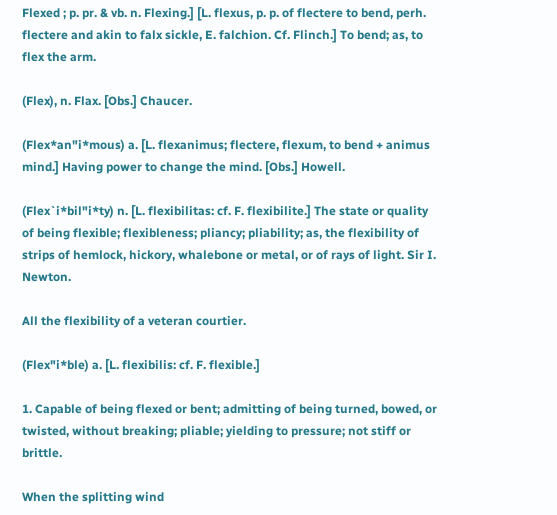Flexed ; p. pr. & vb. n. Flexing.] [L. flexus, p. p. of flectere to bend, perh. flectere and akin to falx sickle, E. falchion. Cf. Flinch.] To bend; as, to flex the arm.

(Flex), n. Flax. [Obs.] Chaucer.

(Flex*an"i*mous) a. [L. flexanimus; flectere, flexum, to bend + animus mind.] Having power to change the mind. [Obs.] Howell.

(Flex`i*bil"i*ty) n. [L. flexibilitas: cf. F. flexibilite.] The state or quality of being flexible; flexibleness; pliancy; pliability; as, the flexibility of strips of hemlock, hickory, whalebone or metal, or of rays of light. Sir I. Newton.

All the flexibility of a veteran courtier.

(Flex"i*ble) a. [L. flexibilis: cf. F. flexible.]

1. Capable of being flexed or bent; admitting of being turned, bowed, or twisted, without breaking; pliable; yielding to pressure; not stiff or brittle.

When the splitting wind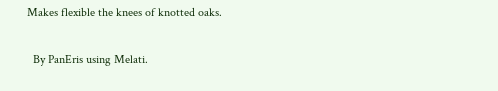Makes flexible the knees of knotted oaks.

  By PanEris using Melati.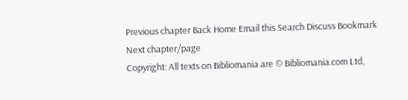Previous chapter Back Home Email this Search Discuss Bookmark Next chapter/page
Copyright: All texts on Bibliomania are © Bibliomania.com Ltd,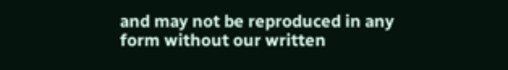and may not be reproduced in any form without our written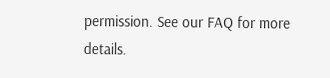permission. See our FAQ for more details.